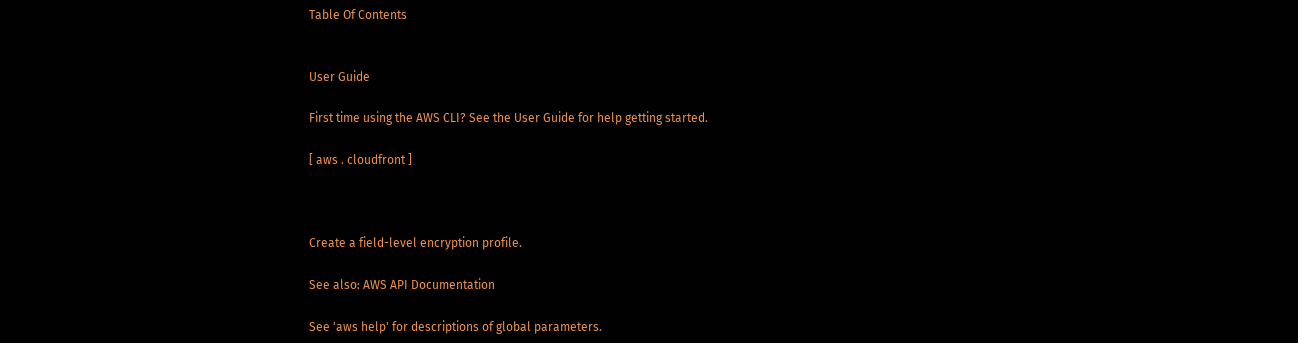Table Of Contents


User Guide

First time using the AWS CLI? See the User Guide for help getting started.

[ aws . cloudfront ]



Create a field-level encryption profile.

See also: AWS API Documentation

See 'aws help' for descriptions of global parameters.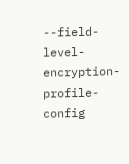--field-level-encryption-profile-config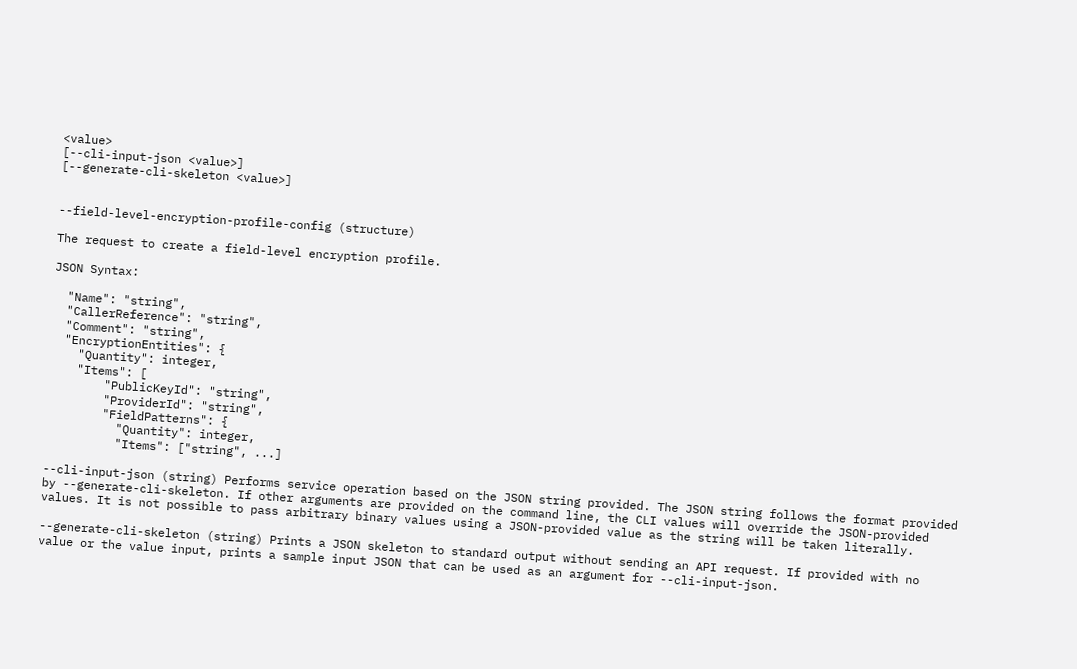<value>
[--cli-input-json <value>]
[--generate-cli-skeleton <value>]


--field-level-encryption-profile-config (structure)

The request to create a field-level encryption profile.

JSON Syntax:

  "Name": "string",
  "CallerReference": "string",
  "Comment": "string",
  "EncryptionEntities": {
    "Quantity": integer,
    "Items": [
        "PublicKeyId": "string",
        "ProviderId": "string",
        "FieldPatterns": {
          "Quantity": integer,
          "Items": ["string", ...]

--cli-input-json (string) Performs service operation based on the JSON string provided. The JSON string follows the format provided by --generate-cli-skeleton. If other arguments are provided on the command line, the CLI values will override the JSON-provided values. It is not possible to pass arbitrary binary values using a JSON-provided value as the string will be taken literally.

--generate-cli-skeleton (string) Prints a JSON skeleton to standard output without sending an API request. If provided with no value or the value input, prints a sample input JSON that can be used as an argument for --cli-input-json.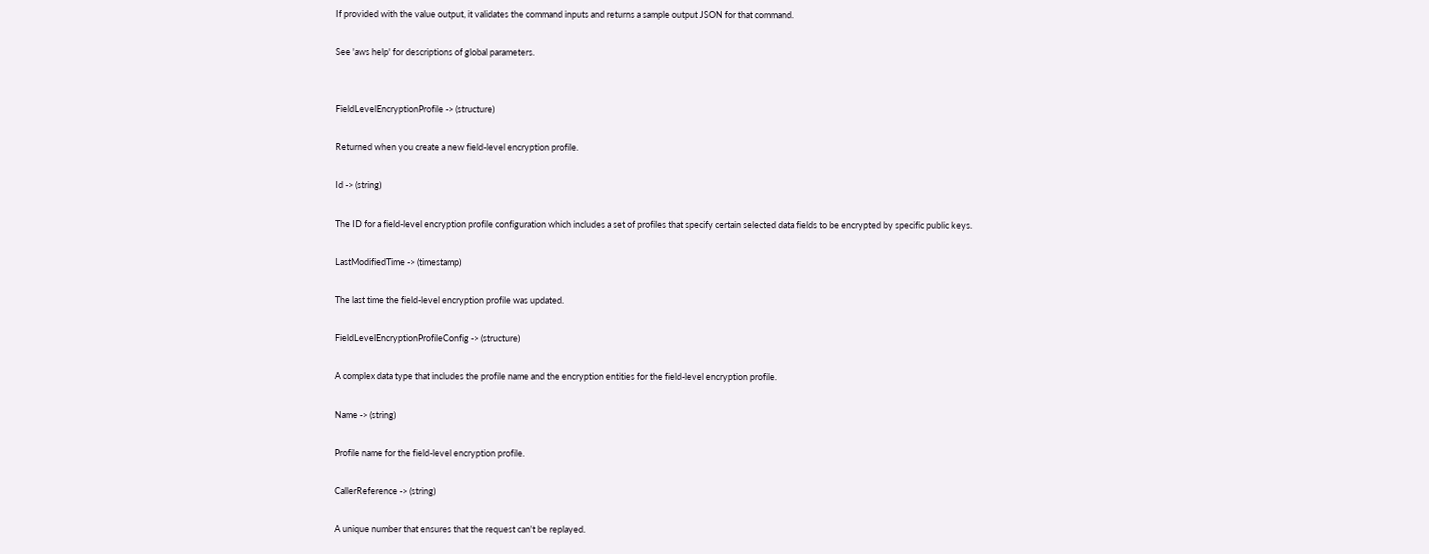If provided with the value output, it validates the command inputs and returns a sample output JSON for that command.

See 'aws help' for descriptions of global parameters.


FieldLevelEncryptionProfile -> (structure)

Returned when you create a new field-level encryption profile.

Id -> (string)

The ID for a field-level encryption profile configuration which includes a set of profiles that specify certain selected data fields to be encrypted by specific public keys.

LastModifiedTime -> (timestamp)

The last time the field-level encryption profile was updated.

FieldLevelEncryptionProfileConfig -> (structure)

A complex data type that includes the profile name and the encryption entities for the field-level encryption profile.

Name -> (string)

Profile name for the field-level encryption profile.

CallerReference -> (string)

A unique number that ensures that the request can't be replayed.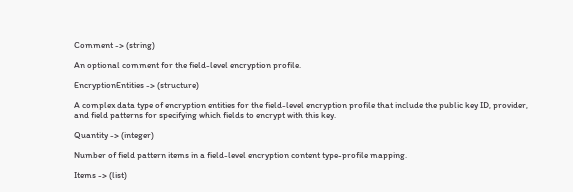Comment -> (string)

An optional comment for the field-level encryption profile.

EncryptionEntities -> (structure)

A complex data type of encryption entities for the field-level encryption profile that include the public key ID, provider, and field patterns for specifying which fields to encrypt with this key.

Quantity -> (integer)

Number of field pattern items in a field-level encryption content type-profile mapping.

Items -> (list)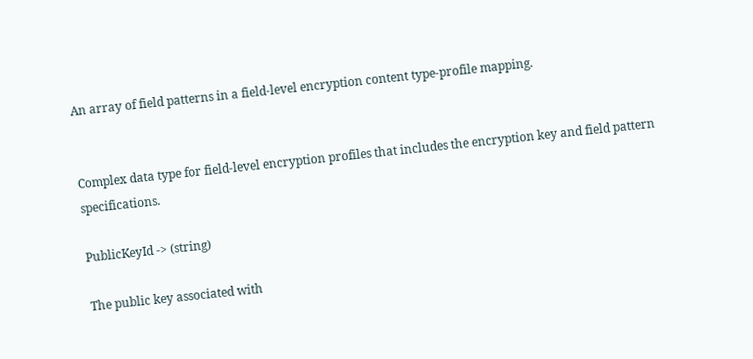An array of field patterns in a field-level encryption content type-profile mapping.


Complex data type for field-level encryption profiles that includes the encryption key and field pattern specifications.

PublicKeyId -> (string)

The public key associated with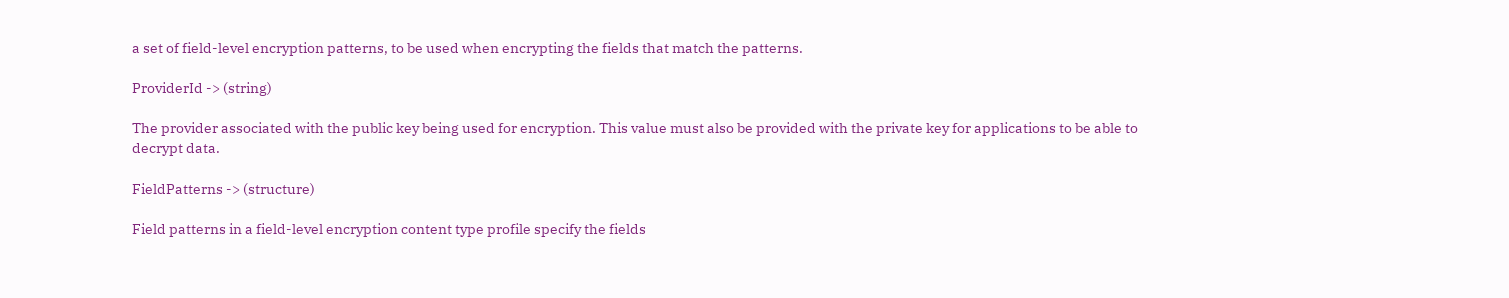a set of field-level encryption patterns, to be used when encrypting the fields that match the patterns.

ProviderId -> (string)

The provider associated with the public key being used for encryption. This value must also be provided with the private key for applications to be able to decrypt data.

FieldPatterns -> (structure)

Field patterns in a field-level encryption content type profile specify the fields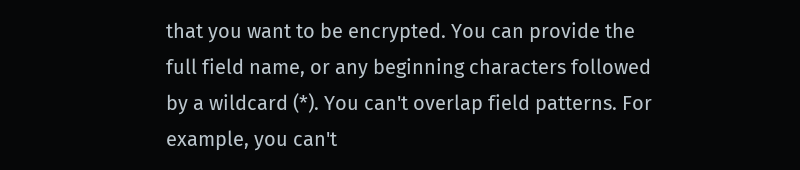that you want to be encrypted. You can provide the full field name, or any beginning characters followed by a wildcard (*). You can't overlap field patterns. For example, you can't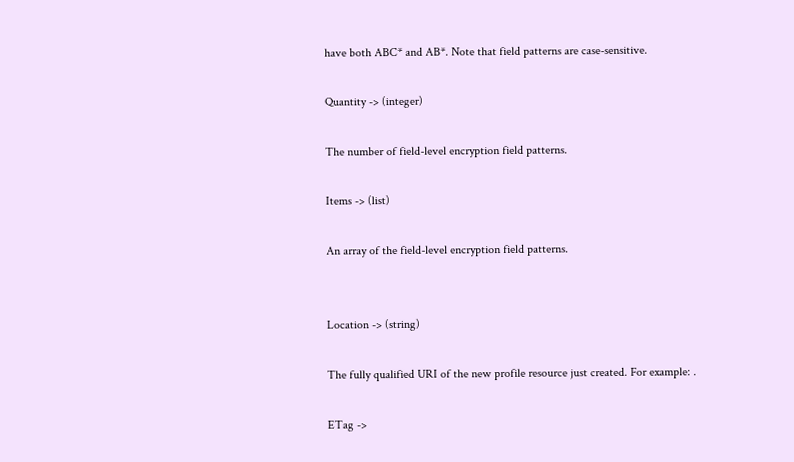have both ABC* and AB*. Note that field patterns are case-sensitive.

Quantity -> (integer)

The number of field-level encryption field patterns.

Items -> (list)

An array of the field-level encryption field patterns.


Location -> (string)

The fully qualified URI of the new profile resource just created. For example: .

ETag ->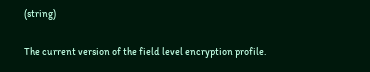(string)

The current version of the field level encryption profile.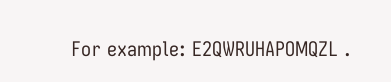For example: E2QWRUHAPOMQZL .